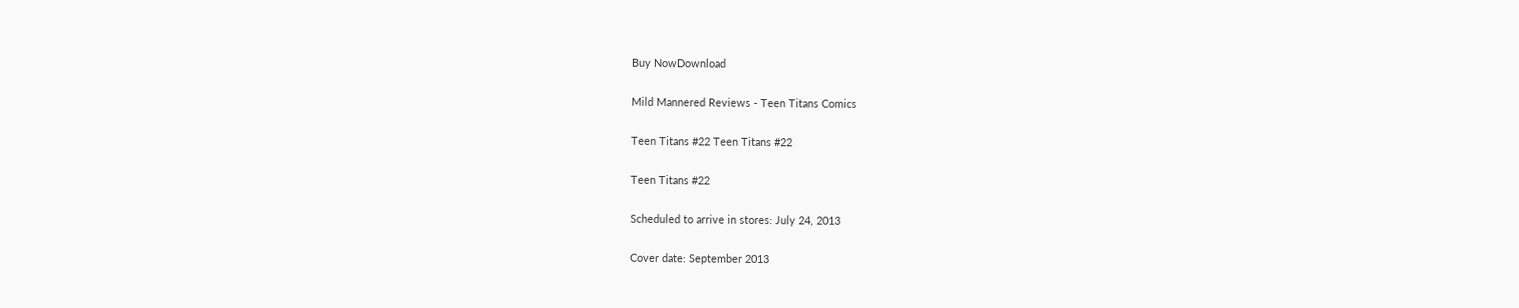Buy NowDownload

Mild Mannered Reviews - Teen Titans Comics

Teen Titans #22 Teen Titans #22

Teen Titans #22

Scheduled to arrive in stores: July 24, 2013

Cover date: September 2013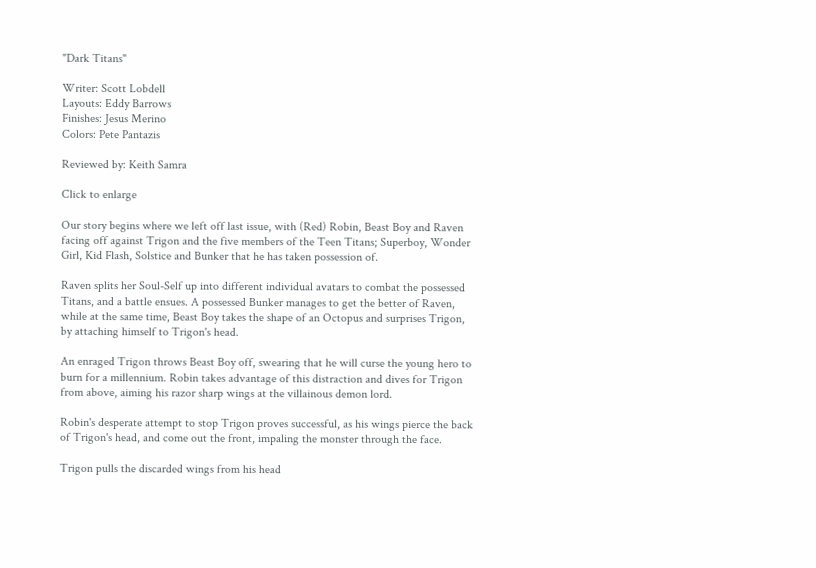"Dark Titans"

Writer: Scott Lobdell
Layouts: Eddy Barrows
Finishes: Jesus Merino
Colors: Pete Pantazis

Reviewed by: Keith Samra

Click to enlarge

Our story begins where we left off last issue, with (Red) Robin, Beast Boy and Raven facing off against Trigon and the five members of the Teen Titans; Superboy, Wonder Girl, Kid Flash, Solstice and Bunker that he has taken possession of.

Raven splits her Soul-Self up into different individual avatars to combat the possessed Titans, and a battle ensues. A possessed Bunker manages to get the better of Raven, while at the same time, Beast Boy takes the shape of an Octopus and surprises Trigon, by attaching himself to Trigon's head.

An enraged Trigon throws Beast Boy off, swearing that he will curse the young hero to burn for a millennium. Robin takes advantage of this distraction and dives for Trigon from above, aiming his razor sharp wings at the villainous demon lord.

Robin's desperate attempt to stop Trigon proves successful, as his wings pierce the back of Trigon's head, and come out the front, impaling the monster through the face.

Trigon pulls the discarded wings from his head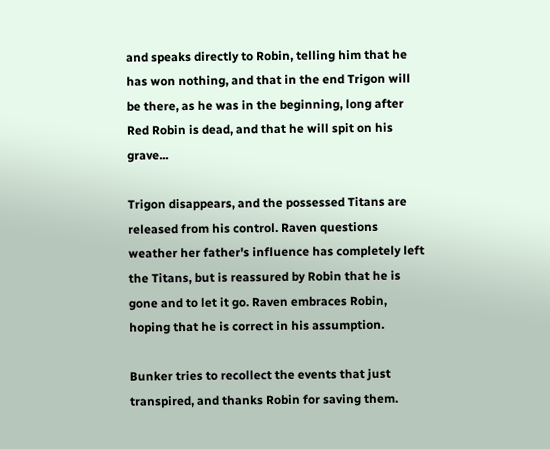and speaks directly to Robin, telling him that he has won nothing, and that in the end Trigon will be there, as he was in the beginning, long after Red Robin is dead, and that he will spit on his grave...

Trigon disappears, and the possessed Titans are released from his control. Raven questions weather her father's influence has completely left the Titans, but is reassured by Robin that he is gone and to let it go. Raven embraces Robin, hoping that he is correct in his assumption.

Bunker tries to recollect the events that just transpired, and thanks Robin for saving them.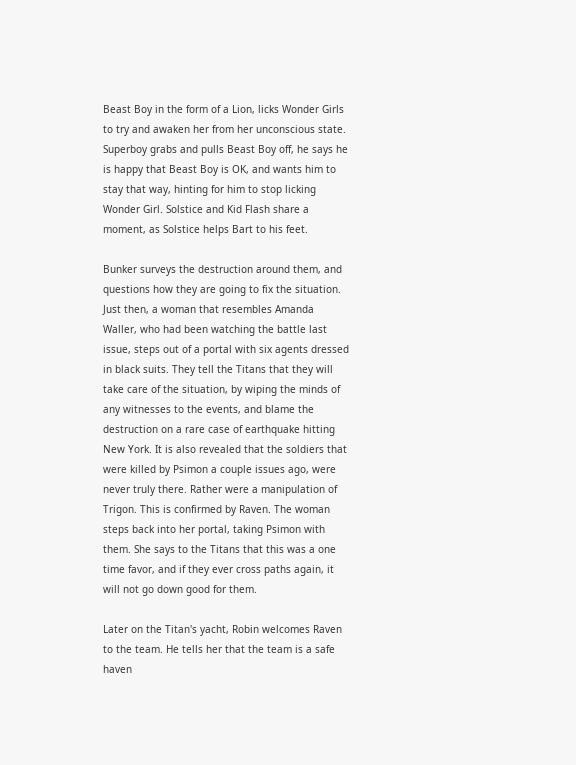Beast Boy in the form of a Lion, licks Wonder Girls to try and awaken her from her unconscious state. Superboy grabs and pulls Beast Boy off, he says he is happy that Beast Boy is OK, and wants him to stay that way, hinting for him to stop licking Wonder Girl. Solstice and Kid Flash share a moment, as Solstice helps Bart to his feet.

Bunker surveys the destruction around them, and questions how they are going to fix the situation. Just then, a woman that resembles Amanda Waller, who had been watching the battle last issue, steps out of a portal with six agents dressed in black suits. They tell the Titans that they will take care of the situation, by wiping the minds of any witnesses to the events, and blame the destruction on a rare case of earthquake hitting New York. It is also revealed that the soldiers that were killed by Psimon a couple issues ago, were never truly there. Rather were a manipulation of Trigon. This is confirmed by Raven. The woman steps back into her portal, taking Psimon with them. She says to the Titans that this was a one time favor, and if they ever cross paths again, it will not go down good for them.

Later on the Titan's yacht, Robin welcomes Raven to the team. He tells her that the team is a safe haven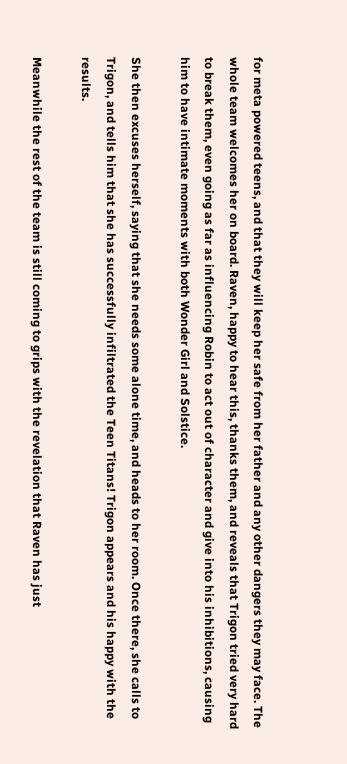for meta powered teens, and that they will keep her safe from her father and any other dangers they may face. The whole team welcomes her on board. Raven, happy to hear this, thanks them, and reveals that Trigon tried very hard to break them, even going as far as influencing Robin to act out of character and give into his inhibitions, causing him to have intimate moments with both Wonder Girl and Solstice.

She then excuses herself, saying that she needs some alone time, and heads to her room. Once there, she calls to Trigon, and tells him that she has successfully infiltrated the Teen Titans! Trigon appears and his happy with the results.

Meanwhile the rest of the team is still coming to grips with the revelation that Raven has just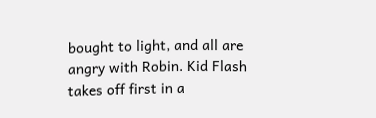bought to light, and all are angry with Robin. Kid Flash takes off first in a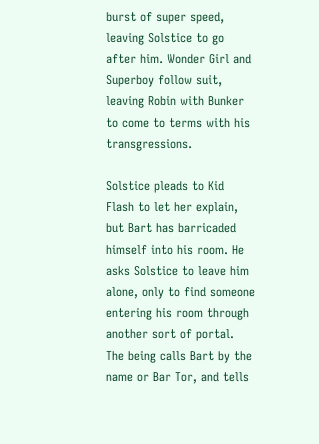burst of super speed, leaving Solstice to go after him. Wonder Girl and Superboy follow suit, leaving Robin with Bunker to come to terms with his transgressions.

Solstice pleads to Kid Flash to let her explain, but Bart has barricaded himself into his room. He asks Solstice to leave him alone, only to find someone entering his room through another sort of portal. The being calls Bart by the name or Bar Tor, and tells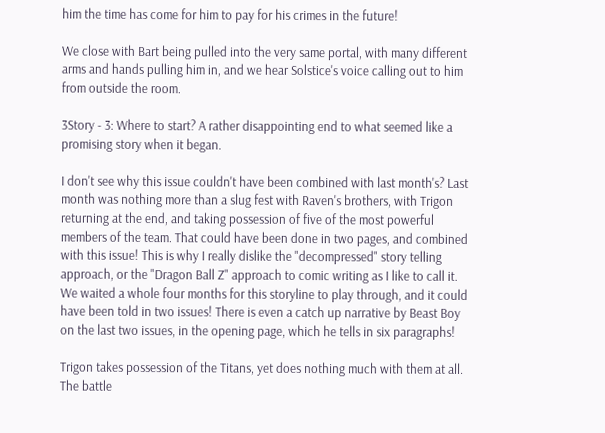him the time has come for him to pay for his crimes in the future!

We close with Bart being pulled into the very same portal, with many different arms and hands pulling him in, and we hear Solstice's voice calling out to him from outside the room.

3Story - 3: Where to start? A rather disappointing end to what seemed like a promising story when it began.

I don't see why this issue couldn't have been combined with last month's? Last month was nothing more than a slug fest with Raven's brothers, with Trigon returning at the end, and taking possession of five of the most powerful members of the team. That could have been done in two pages, and combined with this issue! This is why I really dislike the "decompressed" story telling approach, or the "Dragon Ball Z" approach to comic writing as I like to call it. We waited a whole four months for this storyline to play through, and it could have been told in two issues! There is even a catch up narrative by Beast Boy on the last two issues, in the opening page, which he tells in six paragraphs!

Trigon takes possession of the Titans, yet does nothing much with them at all. The battle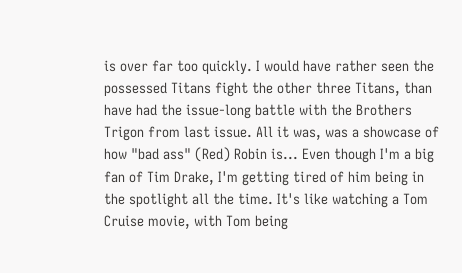is over far too quickly. I would have rather seen the possessed Titans fight the other three Titans, than have had the issue-long battle with the Brothers Trigon from last issue. All it was, was a showcase of how "bad ass" (Red) Robin is... Even though I'm a big fan of Tim Drake, I'm getting tired of him being in the spotlight all the time. It's like watching a Tom Cruise movie, with Tom being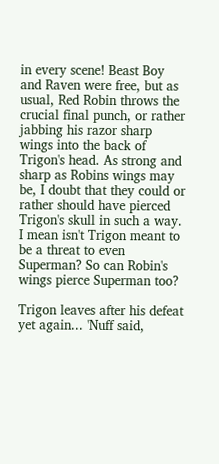in every scene! Beast Boy and Raven were free, but as usual, Red Robin throws the crucial final punch, or rather jabbing his razor sharp wings into the back of Trigon's head. As strong and sharp as Robins wings may be, I doubt that they could or rather should have pierced Trigon's skull in such a way. I mean isn't Trigon meant to be a threat to even Superman? So can Robin's wings pierce Superman too?

Trigon leaves after his defeat yet again... 'Nuff said,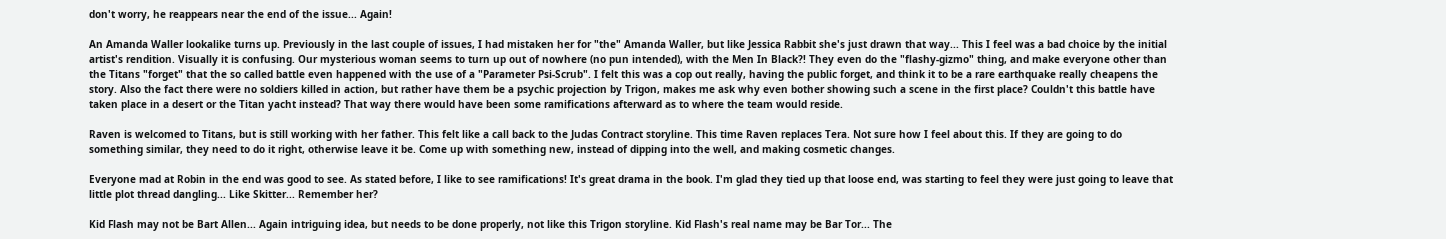don't worry, he reappears near the end of the issue... Again!

An Amanda Waller lookalike turns up. Previously in the last couple of issues, I had mistaken her for "the" Amanda Waller, but like Jessica Rabbit she's just drawn that way... This I feel was a bad choice by the initial artist's rendition. Visually it is confusing. Our mysterious woman seems to turn up out of nowhere (no pun intended), with the Men In Black?! They even do the "flashy-gizmo" thing, and make everyone other than the Titans "forget" that the so called battle even happened with the use of a "Parameter Psi-Scrub". I felt this was a cop out really, having the public forget, and think it to be a rare earthquake really cheapens the story. Also the fact there were no soldiers killed in action, but rather have them be a psychic projection by Trigon, makes me ask why even bother showing such a scene in the first place? Couldn't this battle have taken place in a desert or the Titan yacht instead? That way there would have been some ramifications afterward as to where the team would reside.

Raven is welcomed to Titans, but is still working with her father. This felt like a call back to the Judas Contract storyline. This time Raven replaces Tera. Not sure how I feel about this. If they are going to do something similar, they need to do it right, otherwise leave it be. Come up with something new, instead of dipping into the well, and making cosmetic changes.

Everyone mad at Robin in the end was good to see. As stated before, I like to see ramifications! It's great drama in the book. I'm glad they tied up that loose end, was starting to feel they were just going to leave that little plot thread dangling... Like Skitter... Remember her?

Kid Flash may not be Bart Allen... Again intriguing idea, but needs to be done properly, not like this Trigon storyline. Kid Flash's real name may be Bar Tor... The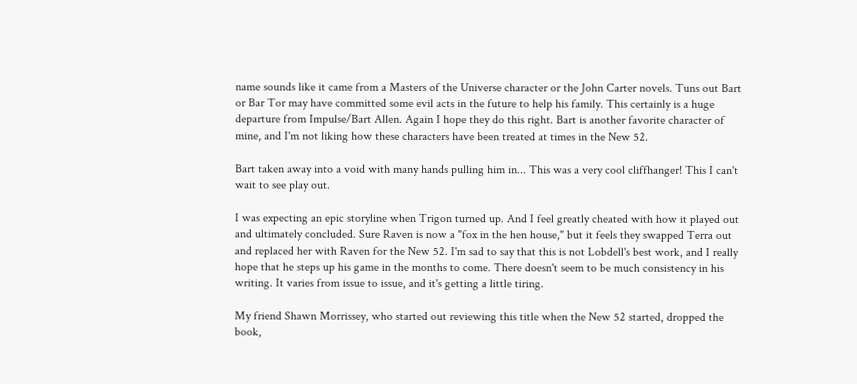name sounds like it came from a Masters of the Universe character or the John Carter novels. Tuns out Bart or Bar Tor may have committed some evil acts in the future to help his family. This certainly is a huge departure from Impulse/Bart Allen. Again I hope they do this right. Bart is another favorite character of mine, and I'm not liking how these characters have been treated at times in the New 52.

Bart taken away into a void with many hands pulling him in... This was a very cool cliffhanger! This I can't wait to see play out.

I was expecting an epic storyline when Trigon turned up. And I feel greatly cheated with how it played out and ultimately concluded. Sure Raven is now a "fox in the hen house," but it feels they swapped Terra out and replaced her with Raven for the New 52. I'm sad to say that this is not Lobdell's best work, and I really hope that he steps up his game in the months to come. There doesn't seem to be much consistency in his writing. It varies from issue to issue, and it's getting a little tiring.

My friend Shawn Morrissey, who started out reviewing this title when the New 52 started, dropped the book,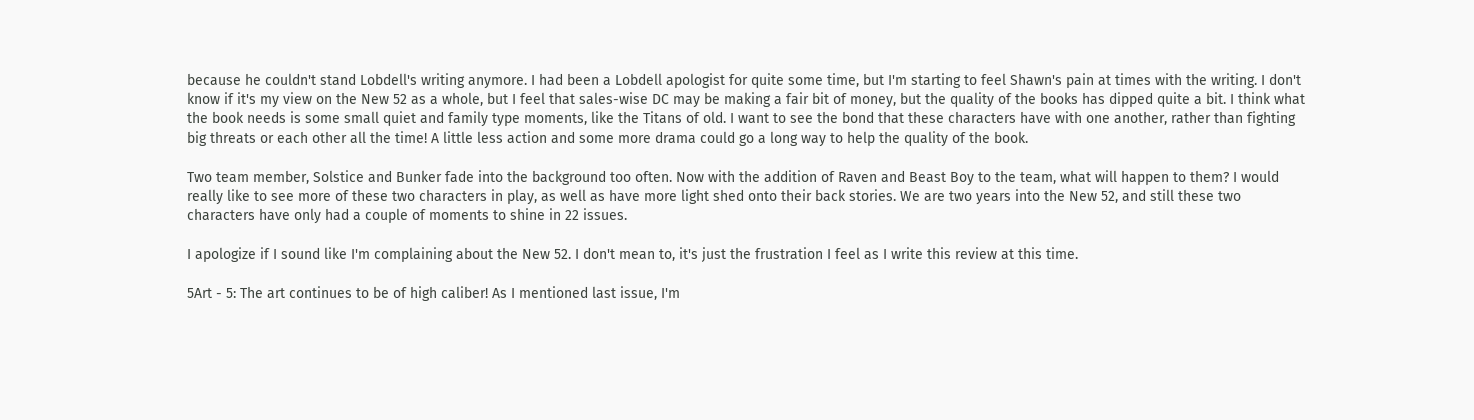because he couldn't stand Lobdell's writing anymore. I had been a Lobdell apologist for quite some time, but I'm starting to feel Shawn's pain at times with the writing. I don't know if it's my view on the New 52 as a whole, but I feel that sales-wise DC may be making a fair bit of money, but the quality of the books has dipped quite a bit. I think what the book needs is some small quiet and family type moments, like the Titans of old. I want to see the bond that these characters have with one another, rather than fighting big threats or each other all the time! A little less action and some more drama could go a long way to help the quality of the book.

Two team member, Solstice and Bunker fade into the background too often. Now with the addition of Raven and Beast Boy to the team, what will happen to them? I would really like to see more of these two characters in play, as well as have more light shed onto their back stories. We are two years into the New 52, and still these two characters have only had a couple of moments to shine in 22 issues.

I apologize if I sound like I'm complaining about the New 52. I don't mean to, it's just the frustration I feel as I write this review at this time.

5Art - 5: The art continues to be of high caliber! As I mentioned last issue, I'm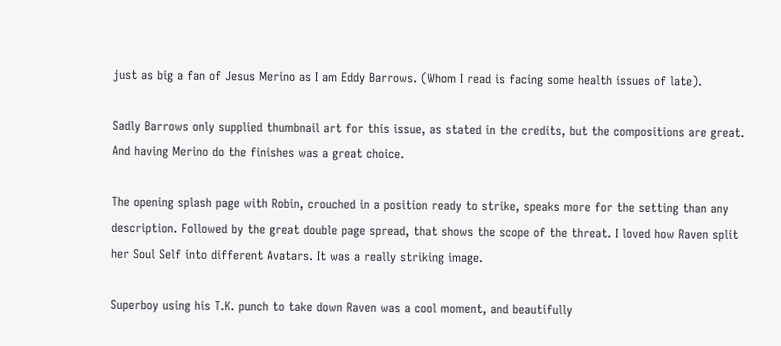just as big a fan of Jesus Merino as I am Eddy Barrows. (Whom I read is facing some health issues of late).

Sadly Barrows only supplied thumbnail art for this issue, as stated in the credits, but the compositions are great. And having Merino do the finishes was a great choice.

The opening splash page with Robin, crouched in a position ready to strike, speaks more for the setting than any description. Followed by the great double page spread, that shows the scope of the threat. I loved how Raven split her Soul Self into different Avatars. It was a really striking image.

Superboy using his T.K. punch to take down Raven was a cool moment, and beautifully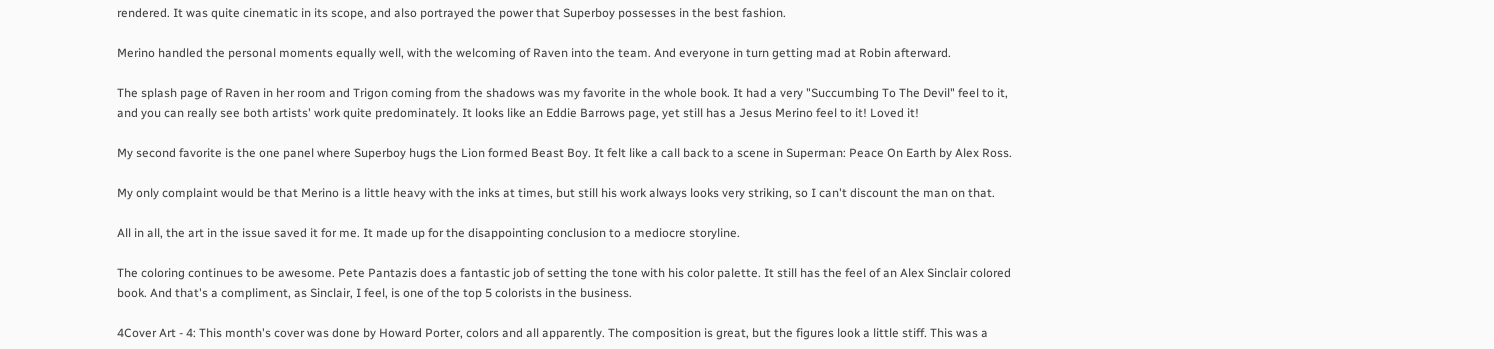rendered. It was quite cinematic in its scope, and also portrayed the power that Superboy possesses in the best fashion.

Merino handled the personal moments equally well, with the welcoming of Raven into the team. And everyone in turn getting mad at Robin afterward.

The splash page of Raven in her room and Trigon coming from the shadows was my favorite in the whole book. It had a very "Succumbing To The Devil" feel to it, and you can really see both artists' work quite predominately. It looks like an Eddie Barrows page, yet still has a Jesus Merino feel to it! Loved it!

My second favorite is the one panel where Superboy hugs the Lion formed Beast Boy. It felt like a call back to a scene in Superman: Peace On Earth by Alex Ross.

My only complaint would be that Merino is a little heavy with the inks at times, but still his work always looks very striking, so I can't discount the man on that.

All in all, the art in the issue saved it for me. It made up for the disappointing conclusion to a mediocre storyline.

The coloring continues to be awesome. Pete Pantazis does a fantastic job of setting the tone with his color palette. It still has the feel of an Alex Sinclair colored book. And that's a compliment, as Sinclair, I feel, is one of the top 5 colorists in the business.

4Cover Art - 4: This month's cover was done by Howard Porter, colors and all apparently. The composition is great, but the figures look a little stiff. This was a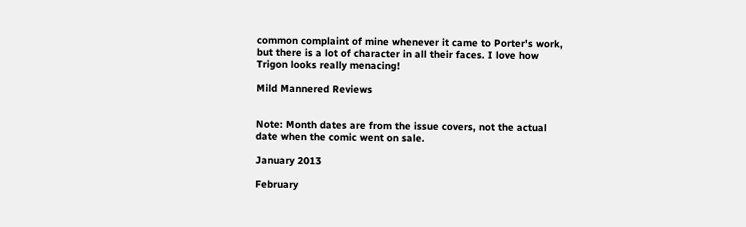common complaint of mine whenever it came to Porter's work, but there is a lot of character in all their faces. I love how Trigon looks really menacing!

Mild Mannered Reviews


Note: Month dates are from the issue covers, not the actual date when the comic went on sale.

January 2013

February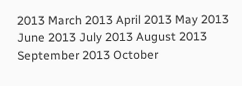2013 March 2013 April 2013 May 2013 June 2013 July 2013 August 2013 September 2013 October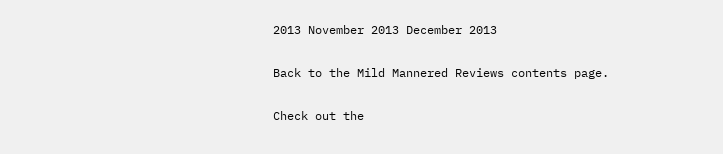2013 November 2013 December 2013

Back to the Mild Mannered Reviews contents page.

Check out the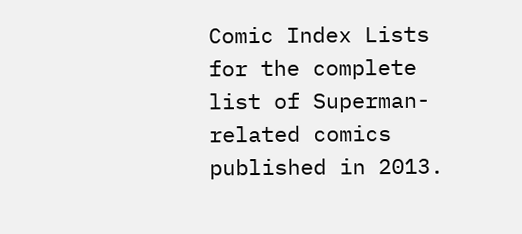Comic Index Lists for the complete list of Superman-related comics published in 2013.